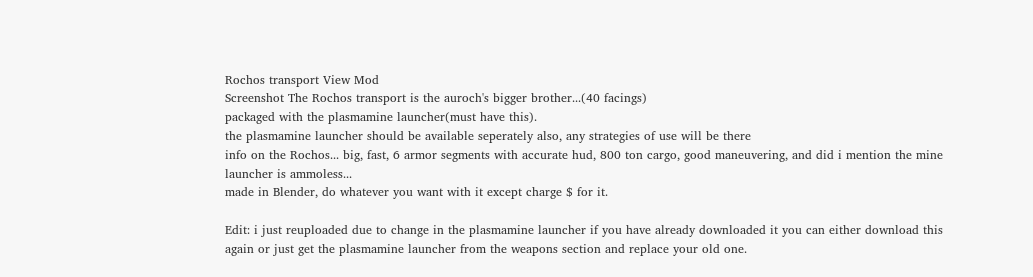Rochos transport View Mod
Screenshot The Rochos transport is the auroch's bigger brother...(40 facings)
packaged with the plasmamine launcher(must have this).
the plasmamine launcher should be available seperately also, any strategies of use will be there
info on the Rochos... big, fast, 6 armor segments with accurate hud, 800 ton cargo, good maneuvering, and did i mention the mine launcher is ammoless...
made in Blender, do whatever you want with it except charge $ for it.

Edit: i just reuploaded due to change in the plasmamine launcher if you have already downloaded it you can either download this again or just get the plasmamine launcher from the weapons section and replace your old one.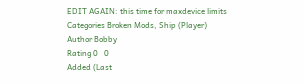EDIT AGAIN: this time for maxdevice limits
Categories Broken Mods, Ship (Player)
Author Bobby
Rating 0   0
Added (Last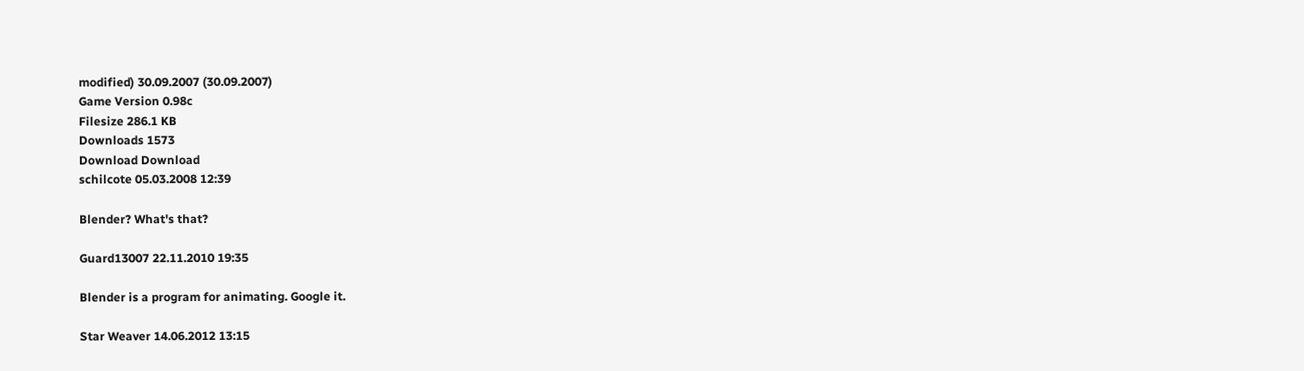modified) 30.09.2007 (30.09.2007)
Game Version 0.98c
Filesize 286.1 KB
Downloads 1573
Download Download
schilcote 05.03.2008 12:39

Blender? What's that?

Guard13007 22.11.2010 19:35

Blender is a program for animating. Google it.

Star Weaver 14.06.2012 13:15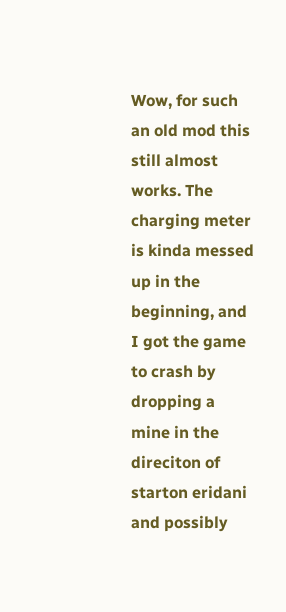Wow, for such an old mod this still almost works. The charging meter is kinda messed up in the beginning, and I got the game to crash by dropping a mine in the direciton of starton eridani and possibly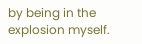by being in the explosion myself.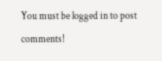You must be logged in to post comments!